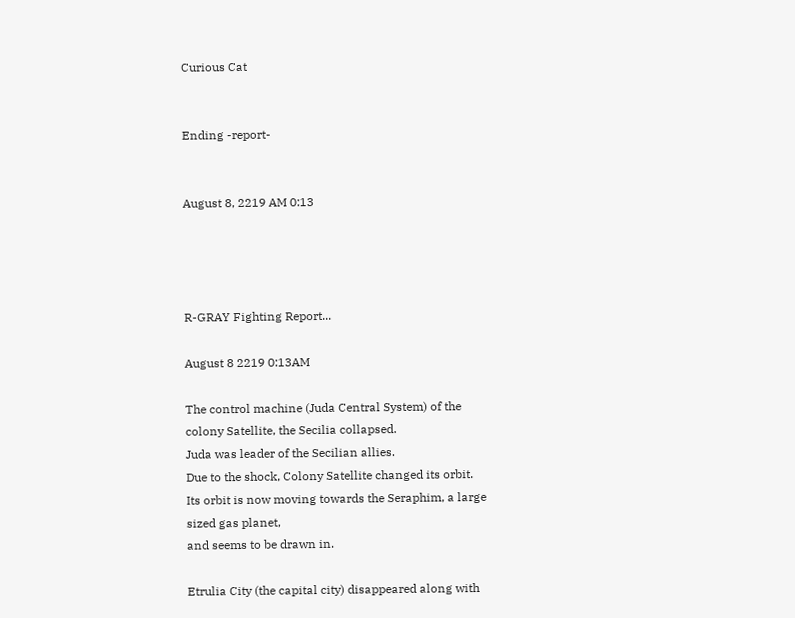Curious Cat


Ending -report-


August 8, 2219 AM 0:13




R-GRAY Fighting Report...

August 8 2219 0:13AM

The control machine (Juda Central System) of the colony Satellite, the Secilia collapsed.
Juda was leader of the Secilian allies.
Due to the shock, Colony Satellite changed its orbit.
Its orbit is now moving towards the Seraphim, a large sized gas planet,
and seems to be drawn in.

Etrulia City (the capital city) disappeared along with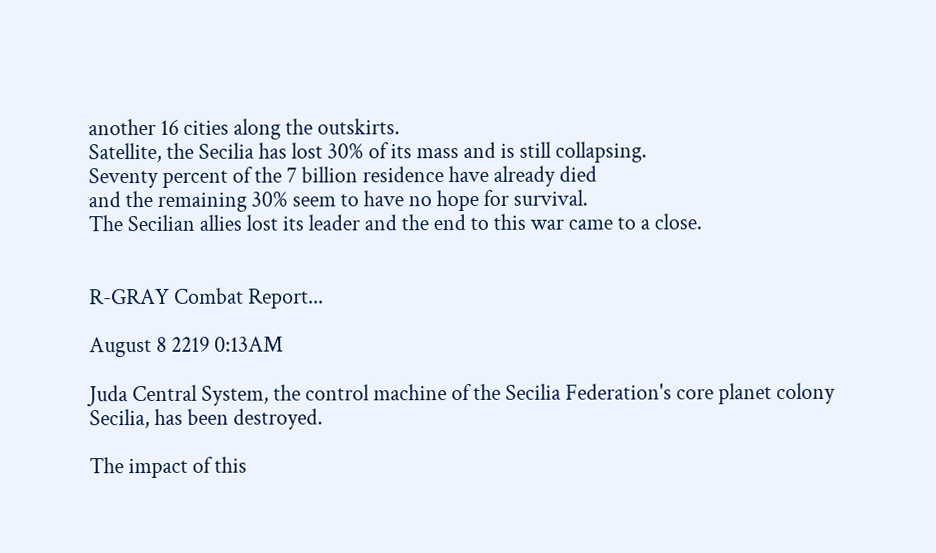another 16 cities along the outskirts.
Satellite, the Secilia has lost 30% of its mass and is still collapsing.
Seventy percent of the 7 billion residence have already died
and the remaining 30% seem to have no hope for survival.
The Secilian allies lost its leader and the end to this war came to a close.


R-GRAY Combat Report...

August 8 2219 0:13AM

Juda Central System, the control machine of the Secilia Federation's core planet colony Secilia, has been destroyed.

The impact of this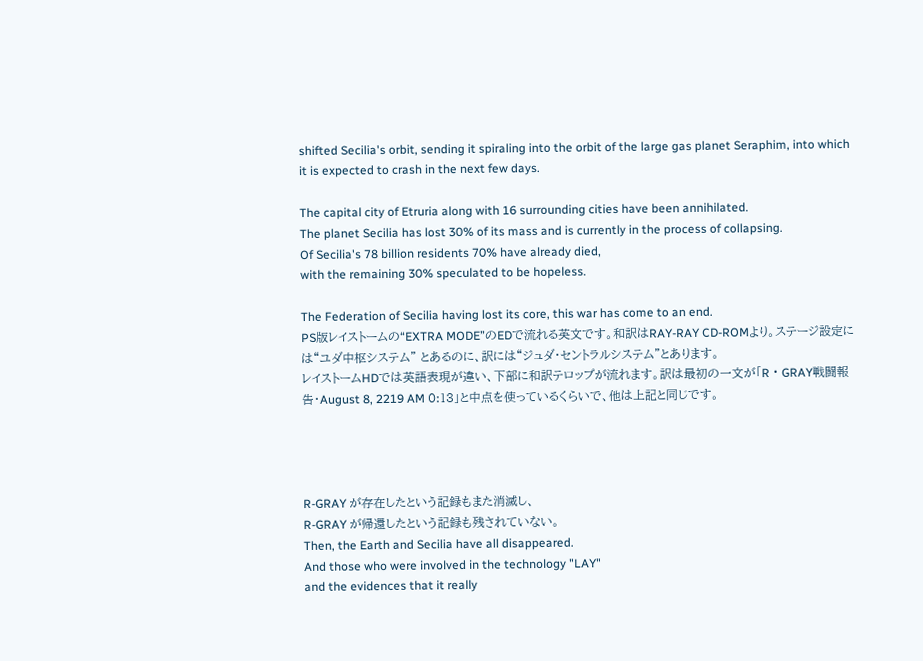shifted Secilia's orbit, sending it spiraling into the orbit of the large gas planet Seraphim, into which it is expected to crash in the next few days.

The capital city of Etruria along with 16 surrounding cities have been annihilated.
The planet Secilia has lost 30% of its mass and is currently in the process of collapsing.
Of Secilia's 78 billion residents 70% have already died,
with the remaining 30% speculated to be hopeless.

The Federation of Secilia having lost its core, this war has come to an end.
PS版レイストームの“EXTRA MODE”のEDで流れる英文です。和訳はRAY-RAY CD-ROMより。ステージ設定には“ユダ中枢システム” とあるのに、訳には“ジュダ・セントラルシステム”とあります。
レイストームHDでは英語表現が違い、下部に和訳テロップが流れます。訳は最初の一文が「R・GRAY戦闘報告・August 8, 2219 AM 0:13」と中点を使っているくらいで、他は上記と同じです。




R-GRAY が存在したという記録もまた消滅し、
R-GRAY が帰還したという記録も残されていない。
Then, the Earth and Secilia have all disappeared.
And those who were involved in the technology "LAY"
and the evidences that it really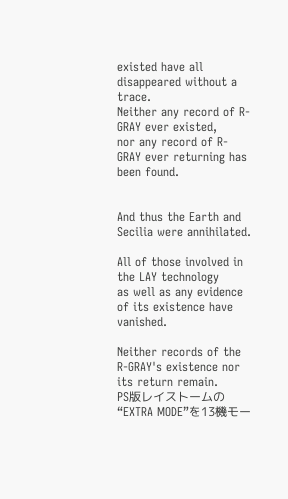existed have all disappeared without a trace.
Neither any record of R-GRAY ever existed,
nor any record of R-GRAY ever returning has been found.


And thus the Earth and Secilia were annihilated.

All of those involved in the LAY technology
as well as any evidence of its existence have vanished.

Neither records of the R-GRAY's existence nor its return remain.
PS版レイストームの“EXTRA MODE”を13機モー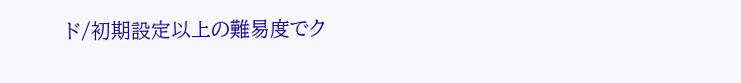ド/初期設定以上の難易度でク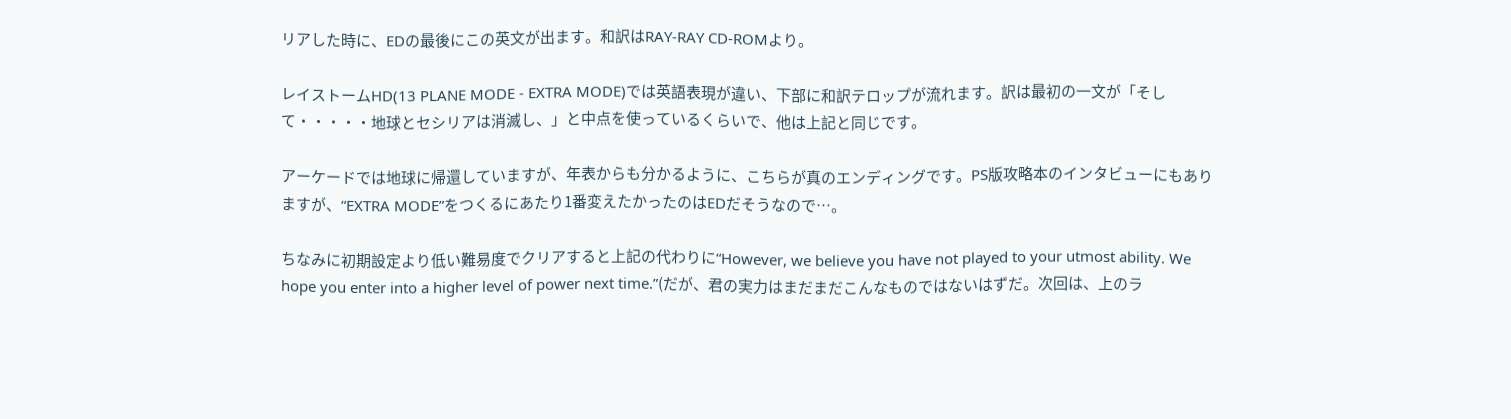リアした時に、EDの最後にこの英文が出ます。和訳はRAY-RAY CD-ROMより。

レイストームHD(13 PLANE MODE - EXTRA MODE)では英語表現が違い、下部に和訳テロップが流れます。訳は最初の一文が「そして・・・・・地球とセシリアは消滅し、」と中点を使っているくらいで、他は上記と同じです。

アーケードでは地球に帰還していますが、年表からも分かるように、こちらが真のエンディングです。PS版攻略本のインタビューにもありますが、“EXTRA MODE”をつくるにあたり1番変えたかったのはEDだそうなので…。

ちなみに初期設定より低い難易度でクリアすると上記の代わりに“However, we believe you have not played to your utmost ability. We hope you enter into a higher level of power next time.”(だが、君の実力はまだまだこんなものではないはずだ。次回は、上のラ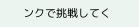ンクで挑戦してく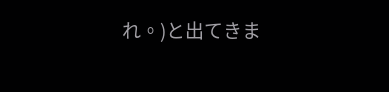れ。)と出てきま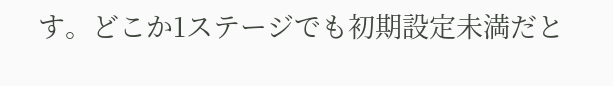す。どこか1ステージでも初期設定未満だと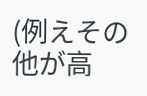(例えその他が高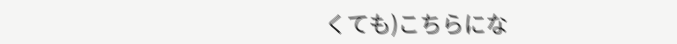くても)こちらにな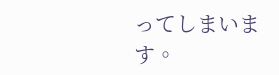ってしまいます。